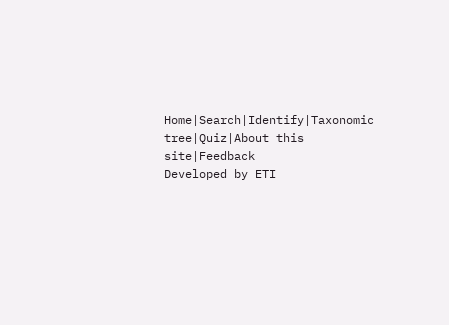Home|Search|Identify|Taxonomic tree|Quiz|About this site|Feedback
Developed by ETI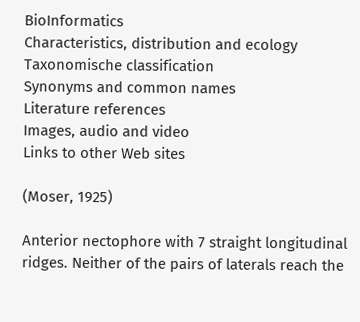BioInformatics
Characteristics, distribution and ecology
Taxonomische classification
Synonyms and common names
Literature references
Images, audio and video
Links to other Web sites

(Moser, 1925)

Anterior nectophore with 7 straight longitudinal ridges. Neither of the pairs of laterals reach the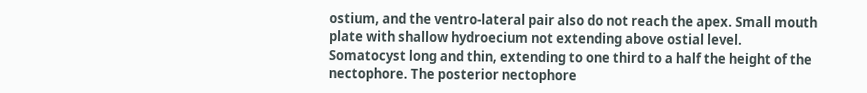ostium, and the ventro-lateral pair also do not reach the apex. Small mouth plate with shallow hydroecium not extending above ostial level. Somatocyst long and thin, extending to one third to a half the height of the nectophore. The posterior nectophore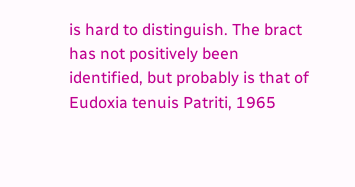is hard to distinguish. The bract has not positively been identified, but probably is that of Eudoxia tenuis Patriti, 1965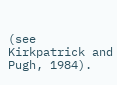(see Kirkpatrick and Pugh, 1984).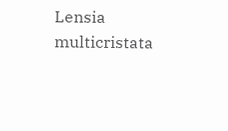Lensia multicristata